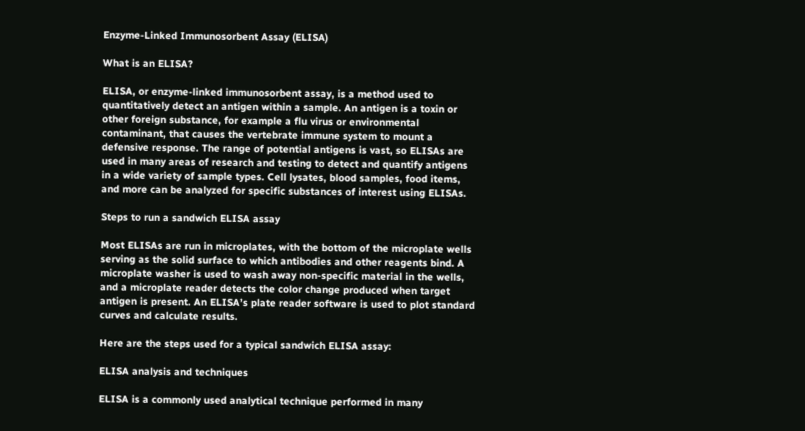Enzyme-Linked Immunosorbent Assay (ELISA)

What is an ELISA?

ELISA, or enzyme-linked immunosorbent assay, is a method used to quantitatively detect an antigen within a sample. An antigen is a toxin or other foreign substance, for example a flu virus or environmental contaminant, that causes the vertebrate immune system to mount a defensive response. The range of potential antigens is vast, so ELISAs are used in many areas of research and testing to detect and quantify antigens in a wide variety of sample types. Cell lysates, blood samples, food items, and more can be analyzed for specific substances of interest using ELISAs.

Steps to run a sandwich ELISA assay

Most ELISAs are run in microplates, with the bottom of the microplate wells serving as the solid surface to which antibodies and other reagents bind. A microplate washer is used to wash away non-specific material in the wells, and a microplate reader detects the color change produced when target antigen is present. An ELISA’s plate reader software is used to plot standard curves and calculate results.

Here are the steps used for a typical sandwich ELISA assay:

ELISA analysis and techniques

ELISA is a commonly used analytical technique performed in many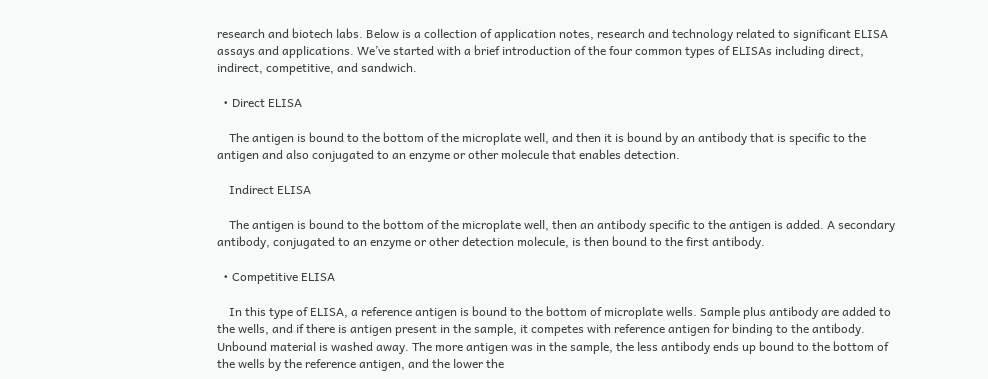research and biotech labs. Below is a collection of application notes, research and technology related to significant ELISA assays and applications. We’ve started with a brief introduction of the four common types of ELISAs including direct, indirect, competitive, and sandwich.

  • Direct ELISA

    The antigen is bound to the bottom of the microplate well, and then it is bound by an antibody that is specific to the antigen and also conjugated to an enzyme or other molecule that enables detection.

    Indirect ELISA

    The antigen is bound to the bottom of the microplate well, then an antibody specific to the antigen is added. A secondary antibody, conjugated to an enzyme or other detection molecule, is then bound to the first antibody.

  • Competitive ELISA

    In this type of ELISA, a reference antigen is bound to the bottom of microplate wells. Sample plus antibody are added to the wells, and if there is antigen present in the sample, it competes with reference antigen for binding to the antibody. Unbound material is washed away. The more antigen was in the sample, the less antibody ends up bound to the bottom of the wells by the reference antigen, and the lower the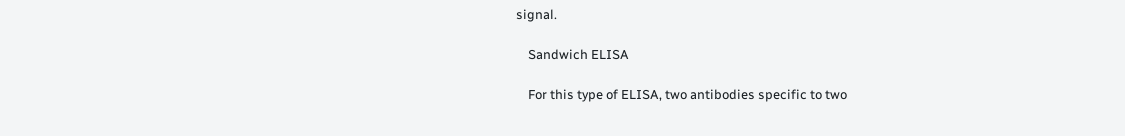signal.

    Sandwich ELISA

    For this type of ELISA, two antibodies specific to two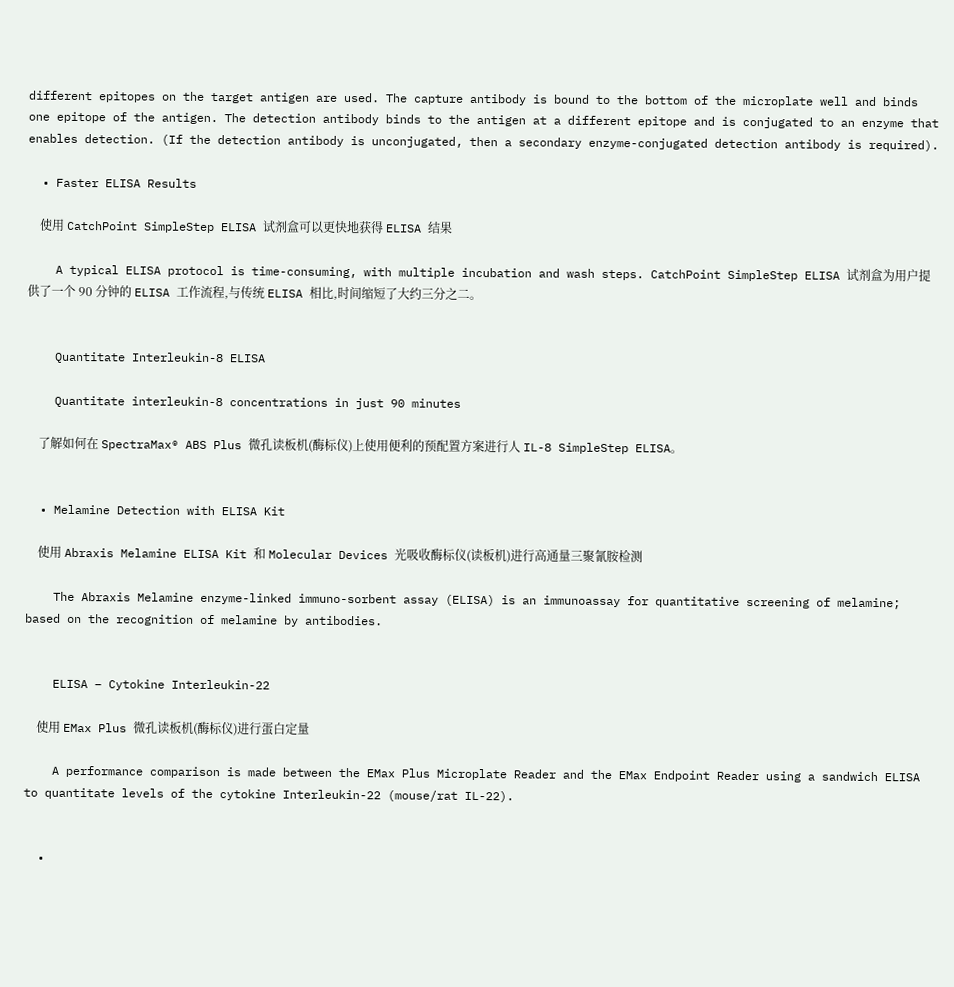different epitopes on the target antigen are used. The capture antibody is bound to the bottom of the microplate well and binds one epitope of the antigen. The detection antibody binds to the antigen at a different epitope and is conjugated to an enzyme that enables detection. (If the detection antibody is unconjugated, then a secondary enzyme-conjugated detection antibody is required).

  • Faster ELISA Results

    使用 CatchPoint SimpleStep ELISA 试剂盒可以更快地获得 ELISA 结果

    A typical ELISA protocol is time-consuming, with multiple incubation and wash steps. CatchPoint SimpleStep ELISA 试剂盒为用户提供了一个 90 分钟的 ELISA 工作流程,与传统 ELISA 相比,时间缩短了大约三分之二。


    Quantitate Interleukin-8 ELISA

    Quantitate interleukin-8 concentrations in just 90 minutes

    了解如何在 SpectraMax® ABS Plus 微孔读板机(酶标仪)上使用便利的预配置方案进行人 IL-8 SimpleStep ELISA。


  • Melamine Detection with ELISA Kit

    使用 Abraxis Melamine ELISA Kit 和 Molecular Devices 光吸收酶标仪(读板机)进行高通量三聚氰胺检测

    The Abraxis Melamine enzyme-linked immuno-sorbent assay (ELISA) is an immunoassay for quantitative screening of melamine; based on the recognition of melamine by antibodies.


    ELISA – Cytokine Interleukin-22

    使用 EMax Plus 微孔读板机(酶标仪)进行蛋白定量

    A performance comparison is made between the EMax Plus Microplate Reader and the EMax Endpoint Reader using a sandwich ELISA to quantitate levels of the cytokine Interleukin-22 (mouse/rat IL-22).


  •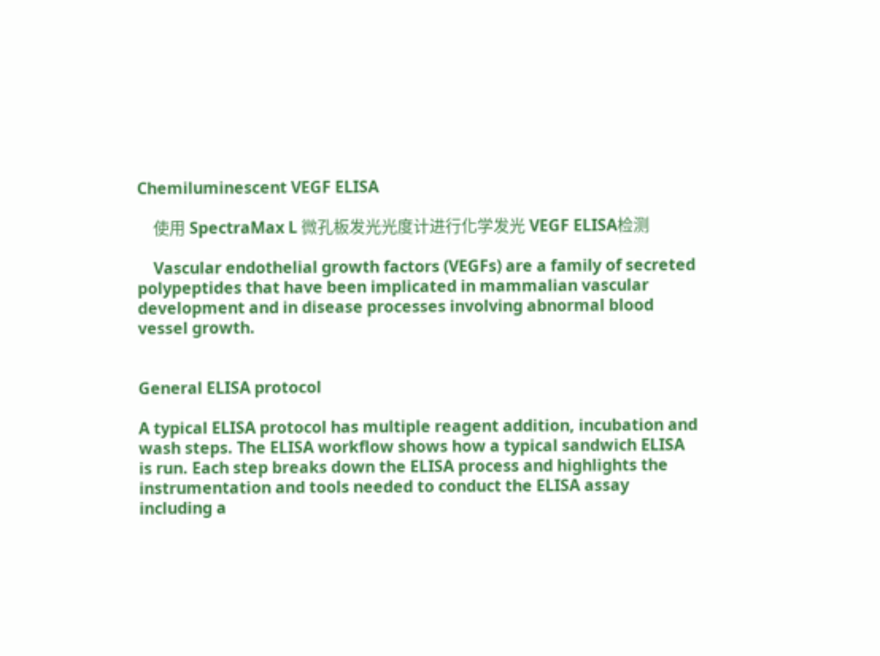Chemiluminescent VEGF ELISA

    使用 SpectraMax L 微孔板发光光度计进行化学发光 VEGF ELISA检测

    Vascular endothelial growth factors (VEGFs) are a family of secreted polypeptides that have been implicated in mammalian vascular development and in disease processes involving abnormal blood vessel growth.


General ELISA protocol

A typical ELISA protocol has multiple reagent addition, incubation and wash steps. The ELISA workflow shows how a typical sandwich ELISA is run. Each step breaks down the ELISA process and highlights the instrumentation and tools needed to conduct the ELISA assay including a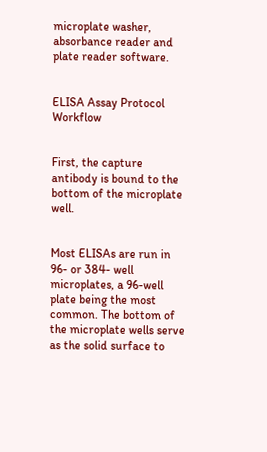microplate washer, absorbance reader and plate reader software.


ELISA Assay Protocol Workflow


First, the capture antibody is bound to the bottom of the microplate well.


Most ELISAs are run in 96- or 384- well microplates, a 96-well plate being the most common. The bottom of the microplate wells serve as the solid surface to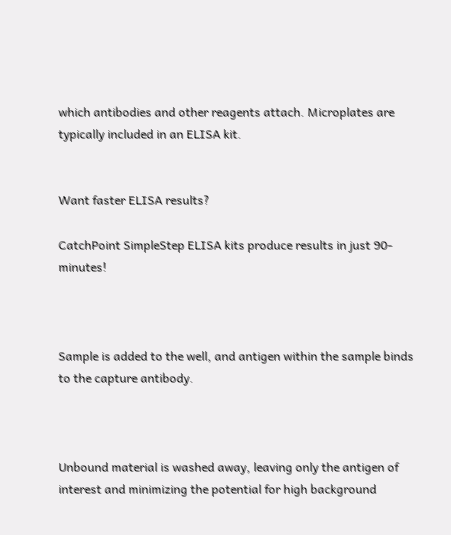which antibodies and other reagents attach. Microplates are typically included in an ELISA kit.


Want faster ELISA results?

CatchPoint SimpleStep ELISA kits produce results in just 90-minutes!



Sample is added to the well, and antigen within the sample binds to the capture antibody.



Unbound material is washed away, leaving only the antigen of interest and minimizing the potential for high background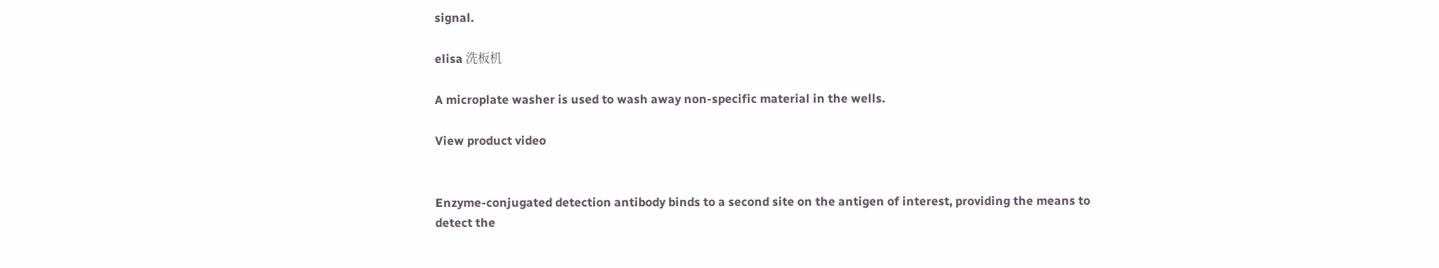signal.

elisa 洗板机

A microplate washer is used to wash away non-specific material in the wells.

View product video


Enzyme-conjugated detection antibody binds to a second site on the antigen of interest, providing the means to detect the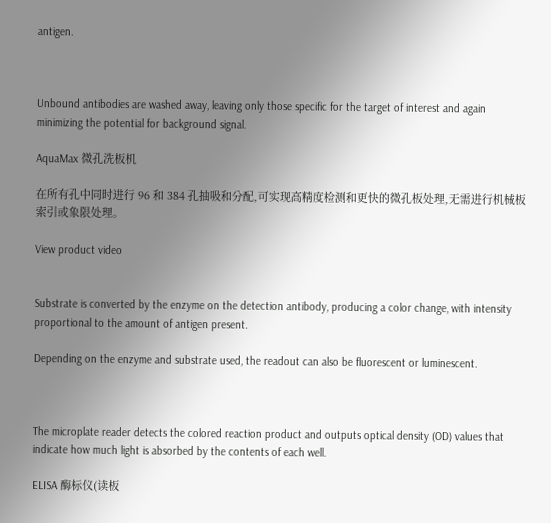antigen.



Unbound antibodies are washed away, leaving only those specific for the target of interest and again minimizing the potential for background signal.

AquaMax 微孔洗板机

在所有孔中同时进行 96 和 384 孔抽吸和分配,可实现高精度检测和更快的微孔板处理,无需进行机械板索引或象限处理。

View product video


Substrate is converted by the enzyme on the detection antibody, producing a color change, with intensity proportional to the amount of antigen present.

Depending on the enzyme and substrate used, the readout can also be fluorescent or luminescent.



The microplate reader detects the colored reaction product and outputs optical density (OD) values that indicate how much light is absorbed by the contents of each well.

ELISA 酶标仪(读板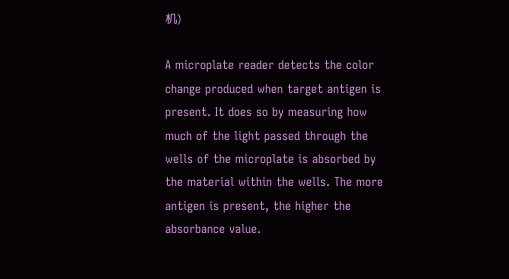机)

A microplate reader detects the color change produced when target antigen is present. It does so by measuring how much of the light passed through the wells of the microplate is absorbed by the material within the wells. The more antigen is present, the higher the absorbance value.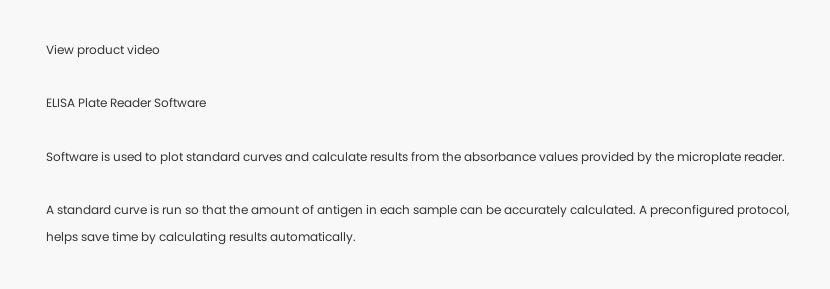View product video

ELISA Plate Reader Software

Software is used to plot standard curves and calculate results from the absorbance values provided by the microplate reader.

A standard curve is run so that the amount of antigen in each sample can be accurately calculated. A preconfigured protocol, helps save time by calculating results automatically.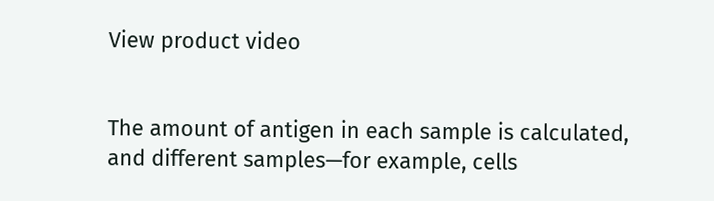View product video


The amount of antigen in each sample is calculated, and different samples—for example, cells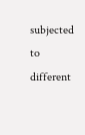subjected to different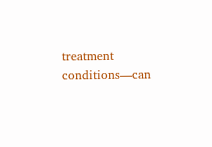treatment conditions—can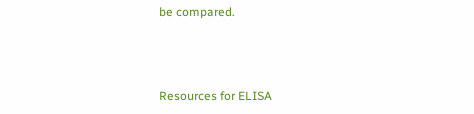be compared.



Resources for ELISA